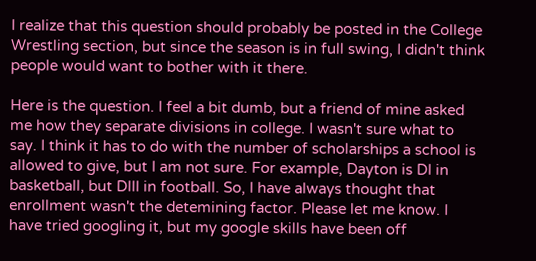I realize that this question should probably be posted in the College Wrestling section, but since the season is in full swing, I didn't think people would want to bother with it there.

Here is the question. I feel a bit dumb, but a friend of mine asked me how they separate divisions in college. I wasn't sure what to say. I think it has to do with the number of scholarships a school is allowed to give, but I am not sure. For example, Dayton is DI in basketball, but DIII in football. So, I have always thought that enrollment wasn't the detemining factor. Please let me know. I have tried googling it, but my google skills have been off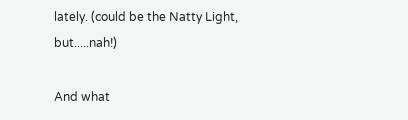lately. (could be the Natty Light, but.....nah!)

And what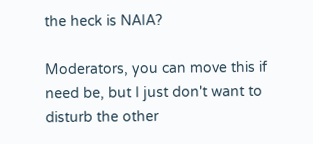the heck is NAIA?

Moderators, you can move this if need be, but I just don't want to disturb the other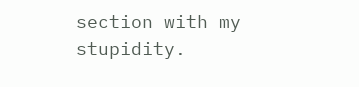section with my stupidity.